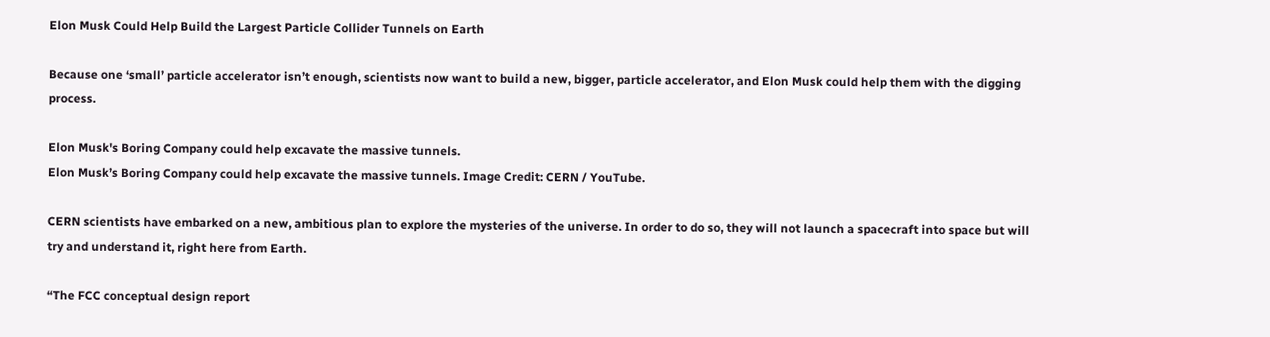Elon Musk Could Help Build the Largest Particle Collider Tunnels on Earth

Because one ‘small’ particle accelerator isn’t enough, scientists now want to build a new, bigger, particle accelerator, and Elon Musk could help them with the digging process.

Elon Musk's Boring Company could help excavate the massive tunnels.
Elon Musk’s Boring Company could help excavate the massive tunnels. Image Credit: CERN / YouTube.

CERN scientists have embarked on a new, ambitious plan to explore the mysteries of the universe. In order to do so, they will not launch a spacecraft into space but will try and understand it, right here from Earth.

“The FCC conceptual design report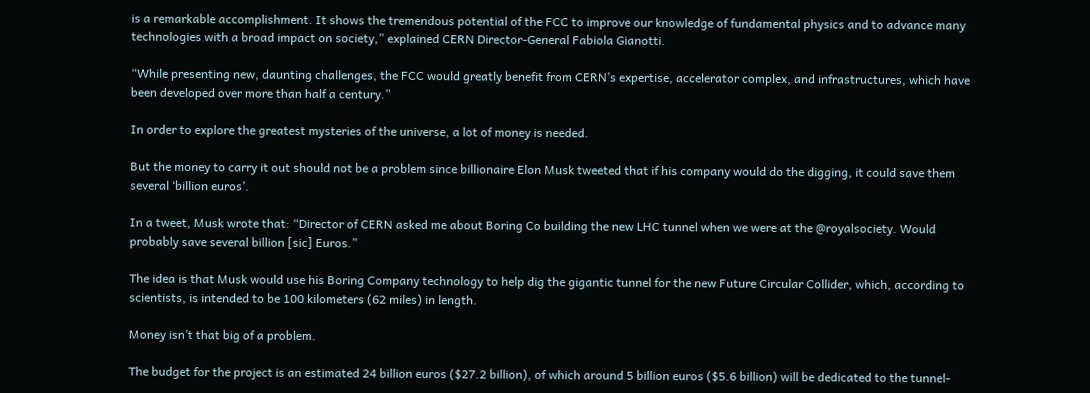is a remarkable accomplishment. It shows the tremendous potential of the FCC to improve our knowledge of fundamental physics and to advance many technologies with a broad impact on society,” explained CERN Director-General Fabiola Gianotti.

“While presenting new, daunting challenges, the FCC would greatly benefit from CERN’s expertise, accelerator complex, and infrastructures, which have been developed over more than half a century.”

In order to explore the greatest mysteries of the universe, a lot of money is needed.

But the money to carry it out should not be a problem since billionaire Elon Musk tweeted that if his company would do the digging, it could save them several ‘billion euros’.

In a tweet, Musk wrote that: “Director of CERN asked me about Boring Co building the new LHC tunnel when we were at the @royalsociety. Would probably save several billion [sic] Euros.”

The idea is that Musk would use his Boring Company technology to help dig the gigantic tunnel for the new Future Circular Collider, which, according to scientists, is intended to be 100 kilometers (62 miles) in length.

Money isn’t that big of a problem.

The budget for the project is an estimated 24 billion euros ($27.2 billion), of which around 5 billion euros ($5.6 billion) will be dedicated to the tunnel-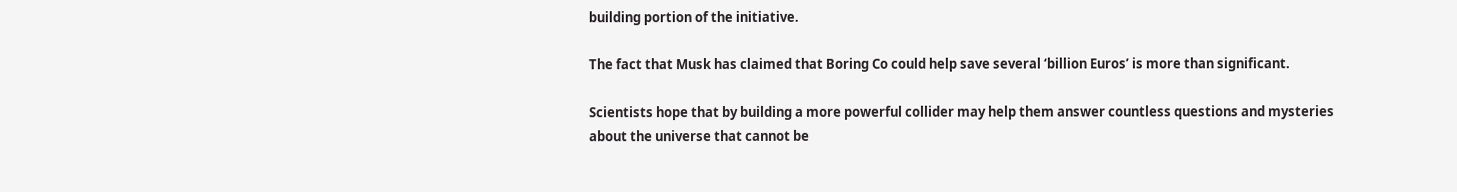building portion of the initiative.

The fact that Musk has claimed that Boring Co could help save several ‘billion Euros’ is more than significant.

Scientists hope that by building a more powerful collider may help them answer countless questions and mysteries about the universe that cannot be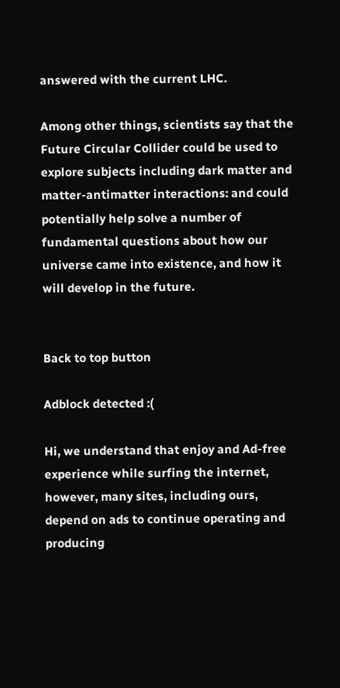answered with the current LHC.

Among other things, scientists say that the Future Circular Collider could be used to explore subjects including dark matter and matter-antimatter interactions: and could potentially help solve a number of fundamental questions about how our universe came into existence, and how it will develop in the future.


Back to top button

Adblock detected :(

Hi, we understand that enjoy and Ad-free experience while surfing the internet, however, many sites, including ours, depend on ads to continue operating and producing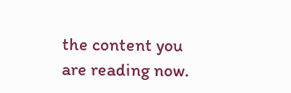the content you are reading now.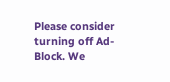Please consider turning off Ad-Block. We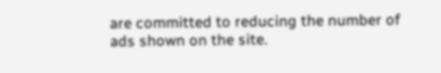are committed to reducing the number of ads shown on the site.